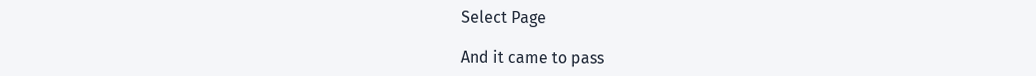Select Page

And it came to pass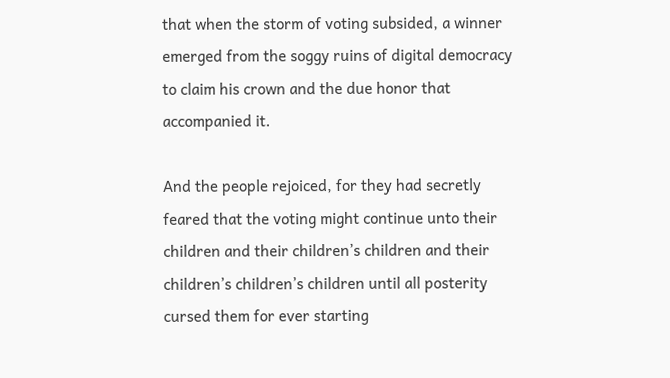that when the storm of voting subsided, a winner emerged from the soggy ruins of digital democracy to claim his crown and the due honor that accompanied it.

And the people rejoiced, for they had secretly feared that the voting might continue unto their children and their children’s children and their children’s children’s children until all posterity cursed them for ever starting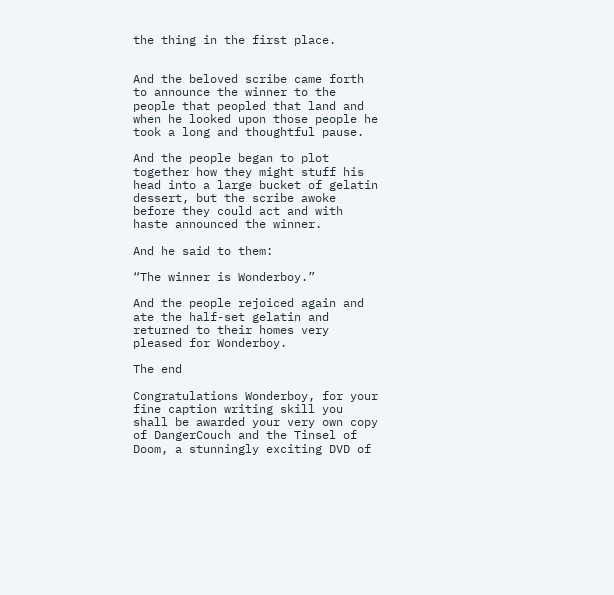the thing in the first place.


And the beloved scribe came forth to announce the winner to the people that peopled that land and when he looked upon those people he took a long and thoughtful pause.

And the people began to plot together how they might stuff his head into a large bucket of gelatin dessert, but the scribe awoke before they could act and with haste announced the winner.

And he said to them:

“The winner is Wonderboy.”

And the people rejoiced again and ate the half-set gelatin and returned to their homes very pleased for Wonderboy.

The end

Congratulations Wonderboy, for your fine caption writing skill you shall be awarded your very own copy of DangerCouch and the Tinsel of Doom, a stunningly exciting DVD of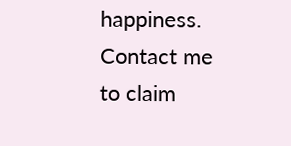happiness. Contact me to claim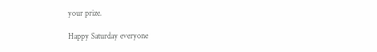your prize.

Happy Saturday everyone